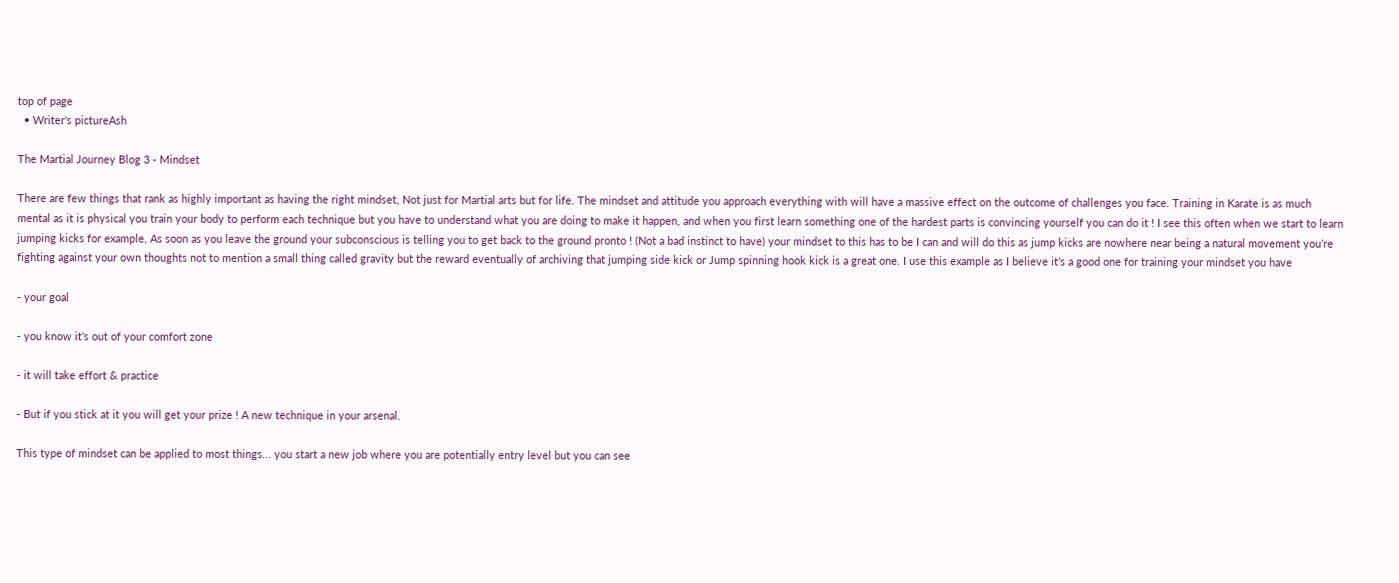top of page
  • Writer's pictureAsh

The Martial Journey Blog 3 - Mindset

There are few things that rank as highly important as having the right mindset, Not just for Martial arts but for life. The mindset and attitude you approach everything with will have a massive effect on the outcome of challenges you face. Training in Karate is as much mental as it is physical you train your body to perform each technique but you have to understand what you are doing to make it happen, and when you first learn something one of the hardest parts is convincing yourself you can do it ! I see this often when we start to learn jumping kicks for example, As soon as you leave the ground your subconscious is telling you to get back to the ground pronto ! (Not a bad instinct to have) your mindset to this has to be I can and will do this as jump kicks are nowhere near being a natural movement you’re fighting against your own thoughts not to mention a small thing called gravity but the reward eventually of archiving that jumping side kick or Jump spinning hook kick is a great one. I use this example as I believe it’s a good one for training your mindset you have

- your goal

- you know it’s out of your comfort zone

- it will take effort & practice

- But if you stick at it you will get your prize ! A new technique in your arsenal.

This type of mindset can be applied to most things... you start a new job where you are potentially entry level but you can see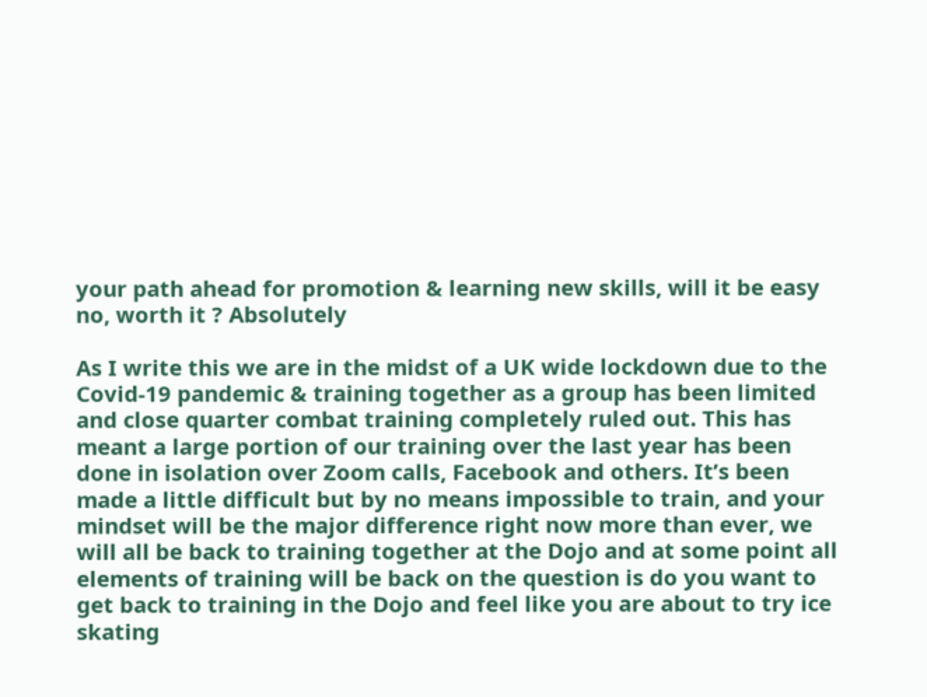your path ahead for promotion & learning new skills, will it be easy no, worth it ? Absolutely

As I write this we are in the midst of a UK wide lockdown due to the Covid-19 pandemic & training together as a group has been limited and close quarter combat training completely ruled out. This has meant a large portion of our training over the last year has been done in isolation over Zoom calls, Facebook and others. It’s been made a little difficult but by no means impossible to train, and your mindset will be the major difference right now more than ever, we will all be back to training together at the Dojo and at some point all elements of training will be back on the question is do you want to get back to training in the Dojo and feel like you are about to try ice skating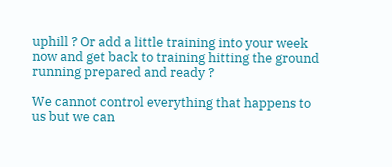uphill ? Or add a little training into your week now and get back to training hitting the ground running prepared and ready ?

We cannot control everything that happens to us but we can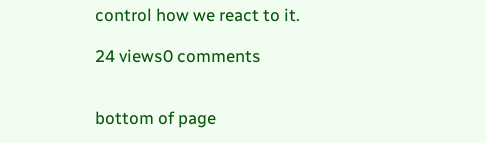control how we react to it.

24 views0 comments


bottom of page